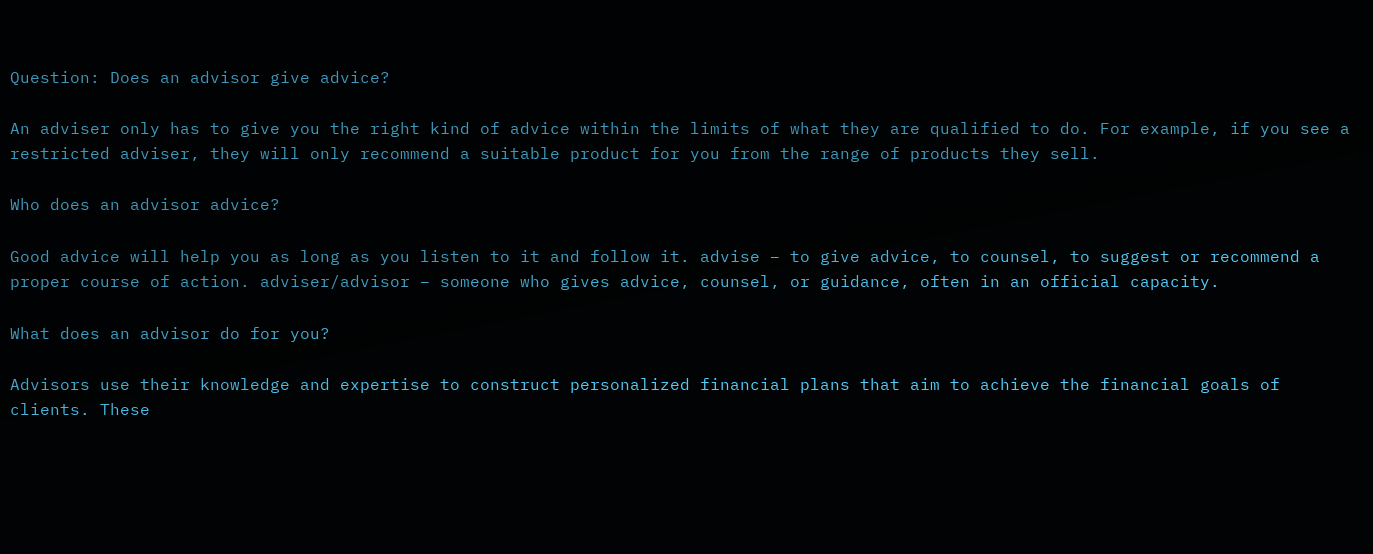Question: Does an advisor give advice?

An adviser only has to give you the right kind of advice within the limits of what they are qualified to do. For example, if you see a restricted adviser, they will only recommend a suitable product for you from the range of products they sell.

Who does an advisor advice?

Good advice will help you as long as you listen to it and follow it. advise – to give advice, to counsel, to suggest or recommend a proper course of action. adviser/advisor – someone who gives advice, counsel, or guidance, often in an official capacity.

What does an advisor do for you?

Advisors use their knowledge and expertise to construct personalized financial plans that aim to achieve the financial goals of clients. These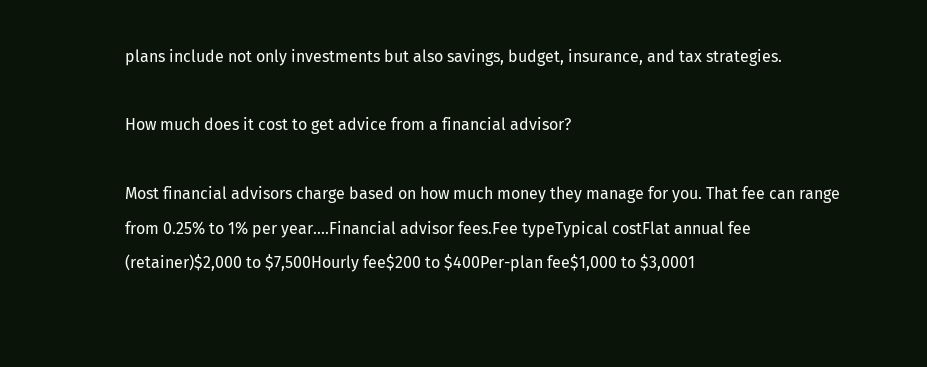plans include not only investments but also savings, budget, insurance, and tax strategies.

How much does it cost to get advice from a financial advisor?

Most financial advisors charge based on how much money they manage for you. That fee can range from 0.25% to 1% per year....Financial advisor fees.Fee typeTypical costFlat annual fee (retainer)$2,000 to $7,500Hourly fee$200 to $400Per-plan fee$1,000 to $3,0001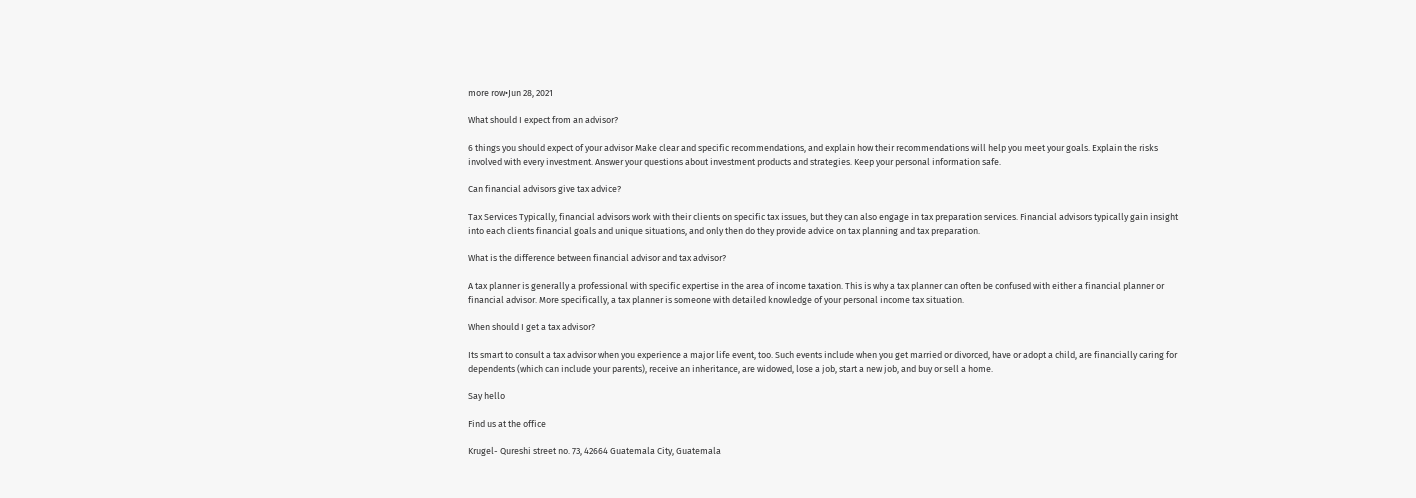more row•Jun 28, 2021

What should I expect from an advisor?

6 things you should expect of your advisor Make clear and specific recommendations, and explain how their recommendations will help you meet your goals. Explain the risks involved with every investment. Answer your questions about investment products and strategies. Keep your personal information safe.

Can financial advisors give tax advice?

Tax Services Typically, financial advisors work with their clients on specific tax issues, but they can also engage in tax preparation services. Financial advisors typically gain insight into each clients financial goals and unique situations, and only then do they provide advice on tax planning and tax preparation.

What is the difference between financial advisor and tax advisor?

A tax planner is generally a professional with specific expertise in the area of income taxation. This is why a tax planner can often be confused with either a financial planner or financial advisor. More specifically, a tax planner is someone with detailed knowledge of your personal income tax situation.

When should I get a tax advisor?

Its smart to consult a tax advisor when you experience a major life event, too. Such events include when you get married or divorced, have or adopt a child, are financially caring for dependents (which can include your parents), receive an inheritance, are widowed, lose a job, start a new job, and buy or sell a home.

Say hello

Find us at the office

Krugel- Qureshi street no. 73, 42664 Guatemala City, Guatemala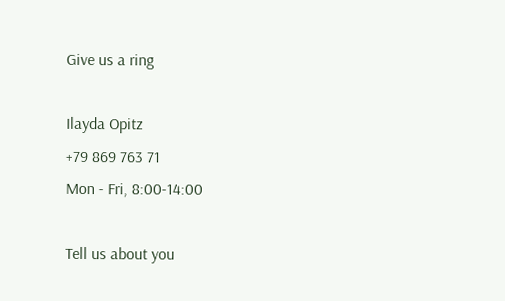Give us a ring

Ilayda Opitz
+79 869 763 71
Mon - Fri, 8:00-14:00

Tell us about you